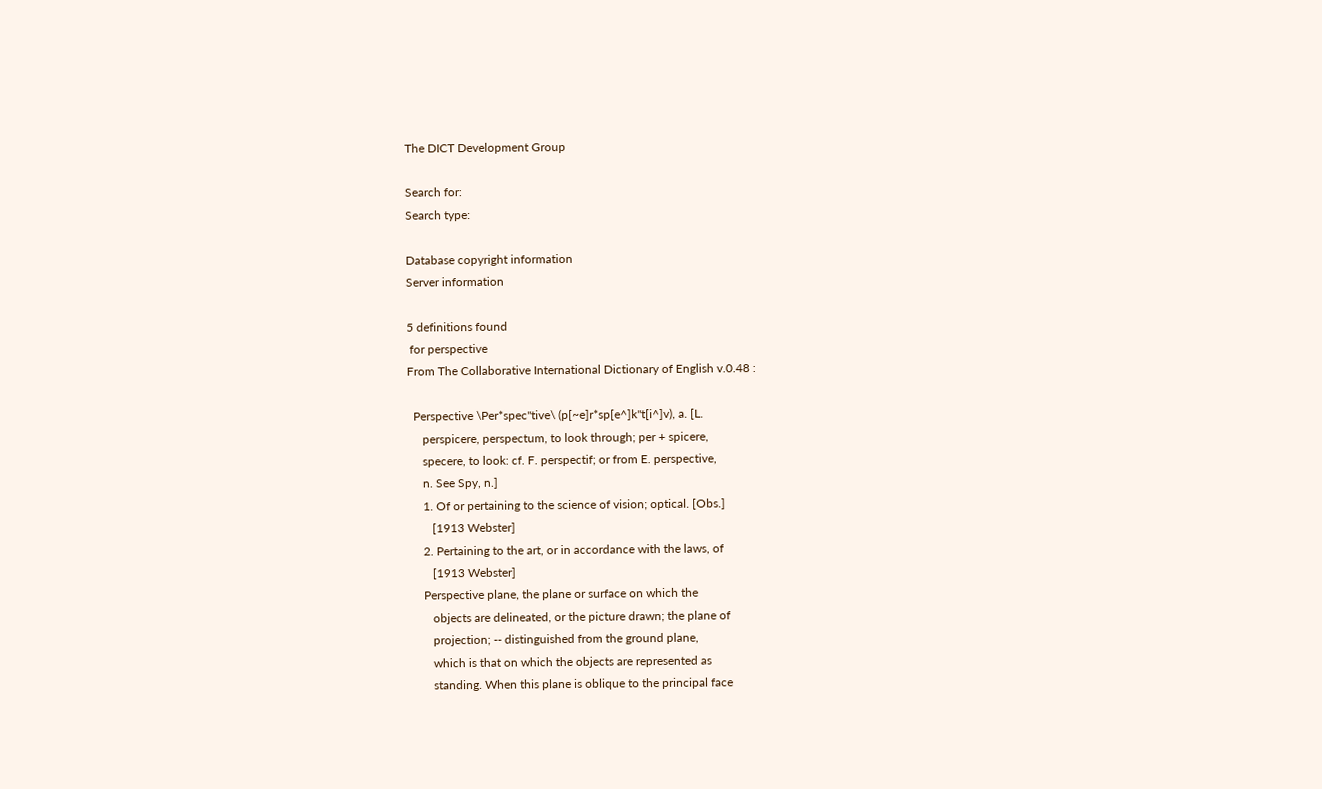The DICT Development Group

Search for:
Search type:

Database copyright information
Server information

5 definitions found
 for perspective
From The Collaborative International Dictionary of English v.0.48 :

  Perspective \Per*spec"tive\ (p[~e]r*sp[e^]k"t[i^]v), a. [L.
     perspicere, perspectum, to look through; per + spicere,
     specere, to look: cf. F. perspectif; or from E. perspective,
     n. See Spy, n.]
     1. Of or pertaining to the science of vision; optical. [Obs.]
        [1913 Webster]
     2. Pertaining to the art, or in accordance with the laws, of
        [1913 Webster]
     Perspective plane, the plane or surface on which the
        objects are delineated, or the picture drawn; the plane of
        projection; -- distinguished from the ground plane,
        which is that on which the objects are represented as
        standing. When this plane is oblique to the principal face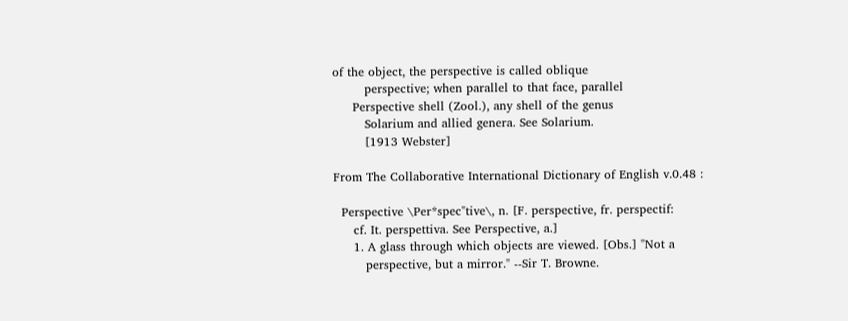of the object, the perspective is called oblique
        perspective; when parallel to that face, parallel
     Perspective shell (Zool.), any shell of the genus
        Solarium and allied genera. See Solarium.
        [1913 Webster]

From The Collaborative International Dictionary of English v.0.48 :

  Perspective \Per*spec"tive\, n. [F. perspective, fr. perspectif:
     cf. It. perspettiva. See Perspective, a.]
     1. A glass through which objects are viewed. [Obs.] "Not a
        perspective, but a mirror." --Sir T. Browne.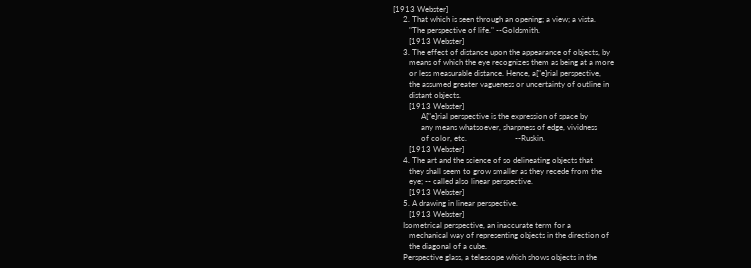[1913 Webster]
     2. That which is seen through an opening; a view; a vista.
        "The perspective of life." --Goldsmith.
        [1913 Webster]
     3. The effect of distance upon the appearance of objects, by
        means of which the eye recognizes them as being at a more
        or less measurable distance. Hence, a["e]rial perspective,
        the assumed greater vagueness or uncertainty of outline in
        distant objects.
        [1913 Webster]
              A["e]rial perspective is the expression of space by
              any means whatsoever, sharpness of edge, vividness
              of color, etc.                        --Ruskin.
        [1913 Webster]
     4. The art and the science of so delineating objects that
        they shall seem to grow smaller as they recede from the
        eye; -- called also linear perspective.
        [1913 Webster]
     5. A drawing in linear perspective.
        [1913 Webster]
     Isometrical perspective, an inaccurate term for a
        mechanical way of representing objects in the direction of
        the diagonal of a cube.
     Perspective glass, a telescope which shows objects in the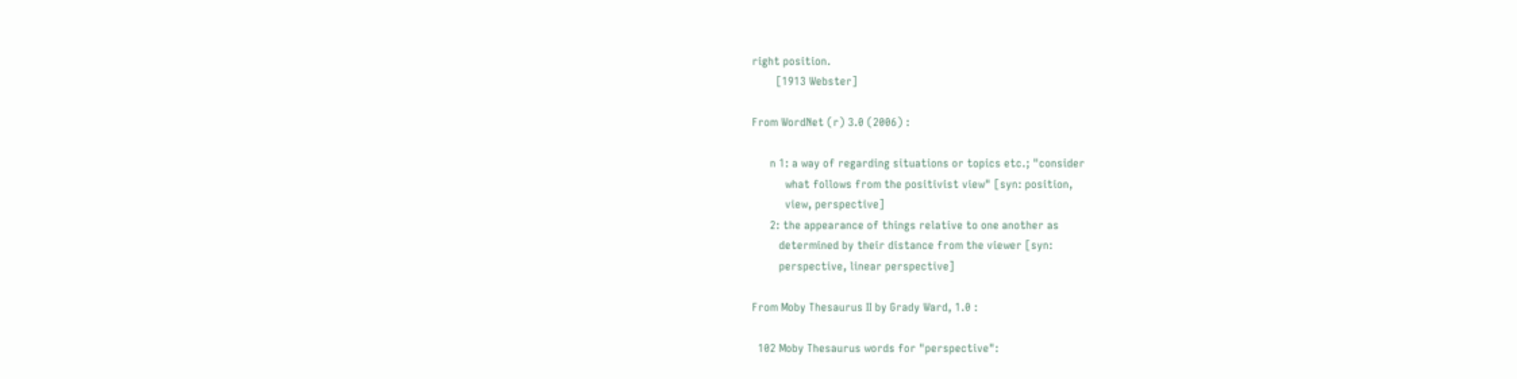right position.
        [1913 Webster]

From WordNet (r) 3.0 (2006) :

      n 1: a way of regarding situations or topics etc.; "consider
           what follows from the positivist view" [syn: position,
           view, perspective]
      2: the appearance of things relative to one another as
         determined by their distance from the viewer [syn:
         perspective, linear perspective]

From Moby Thesaurus II by Grady Ward, 1.0 :

  102 Moby Thesaurus words for "perspective":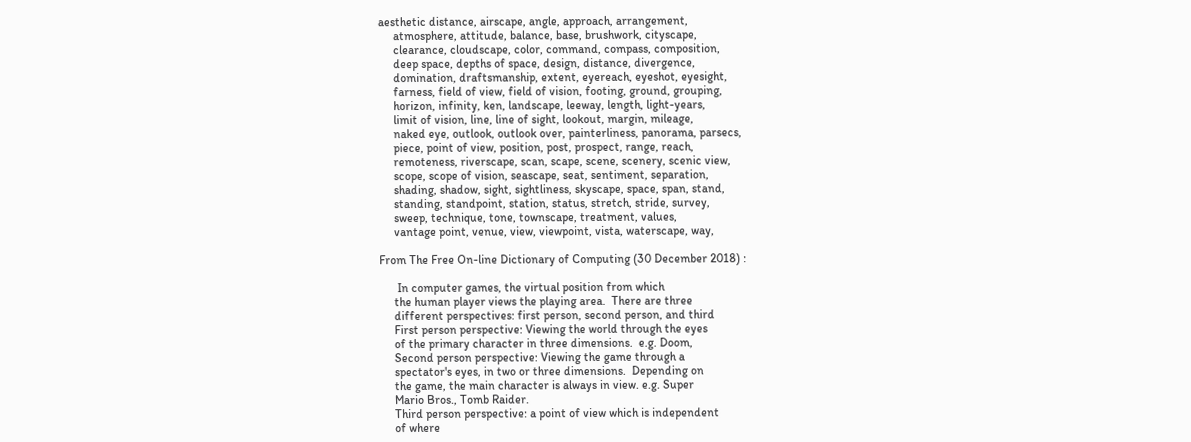aesthetic distance, airscape, angle, approach, arrangement,
     atmosphere, attitude, balance, base, brushwork, cityscape,
     clearance, cloudscape, color, command, compass, composition,
     deep space, depths of space, design, distance, divergence,
     domination, draftsmanship, extent, eyereach, eyeshot, eyesight,
     farness, field of view, field of vision, footing, ground, grouping,
     horizon, infinity, ken, landscape, leeway, length, light-years,
     limit of vision, line, line of sight, lookout, margin, mileage,
     naked eye, outlook, outlook over, painterliness, panorama, parsecs,
     piece, point of view, position, post, prospect, range, reach,
     remoteness, riverscape, scan, scape, scene, scenery, scenic view,
     scope, scope of vision, seascape, seat, sentiment, separation,
     shading, shadow, sight, sightliness, skyscape, space, span, stand,
     standing, standpoint, station, status, stretch, stride, survey,
     sweep, technique, tone, townscape, treatment, values,
     vantage point, venue, view, viewpoint, vista, waterscape, way,

From The Free On-line Dictionary of Computing (30 December 2018) :

      In computer games, the virtual position from which
     the human player views the playing area.  There are three
     different perspectives: first person, second person, and third
     First person perspective: Viewing the world through the eyes
     of the primary character in three dimensions.  e.g. Doom,
     Second person perspective: Viewing the game through a
     spectator's eyes, in two or three dimensions.  Depending on
     the game, the main character is always in view. e.g. Super
     Mario Bros., Tomb Raider.
     Third person perspective: a point of view which is independent
     of where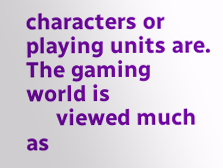characters or playing units are.  The gaming world is
     viewed much as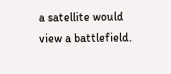a satellite would view a battlefield.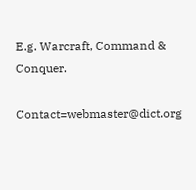E.g. Warcraft, Command & Conquer.

Contact=webmaster@dict.org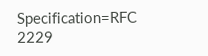Specification=RFC 2229